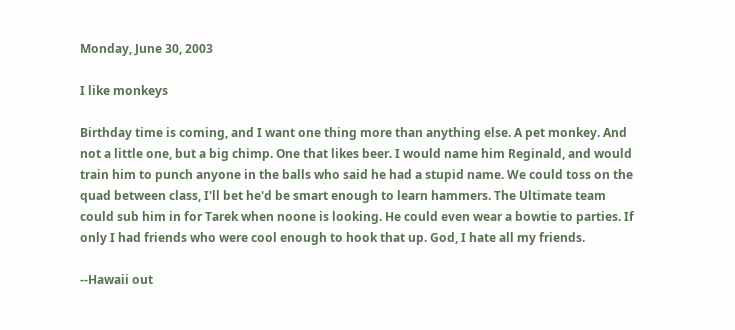Monday, June 30, 2003

I like monkeys

Birthday time is coming, and I want one thing more than anything else. A pet monkey. And not a little one, but a big chimp. One that likes beer. I would name him Reginald, and would train him to punch anyone in the balls who said he had a stupid name. We could toss on the quad between class, I'll bet he'd be smart enough to learn hammers. The Ultimate team could sub him in for Tarek when noone is looking. He could even wear a bowtie to parties. If only I had friends who were cool enough to hook that up. God, I hate all my friends.

--Hawaii out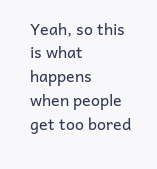Yeah, so this is what happens when people get too bored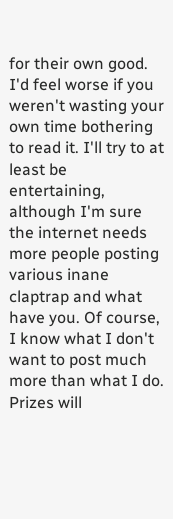for their own good. I'd feel worse if you weren't wasting your own time bothering to read it. I'll try to at least be entertaining, although I'm sure the internet needs more people posting various inane claptrap and what have you. Of course, I know what I don't want to post much more than what I do. Prizes will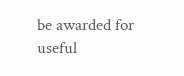be awarded for useful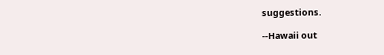suggestions.

--Hawaii out